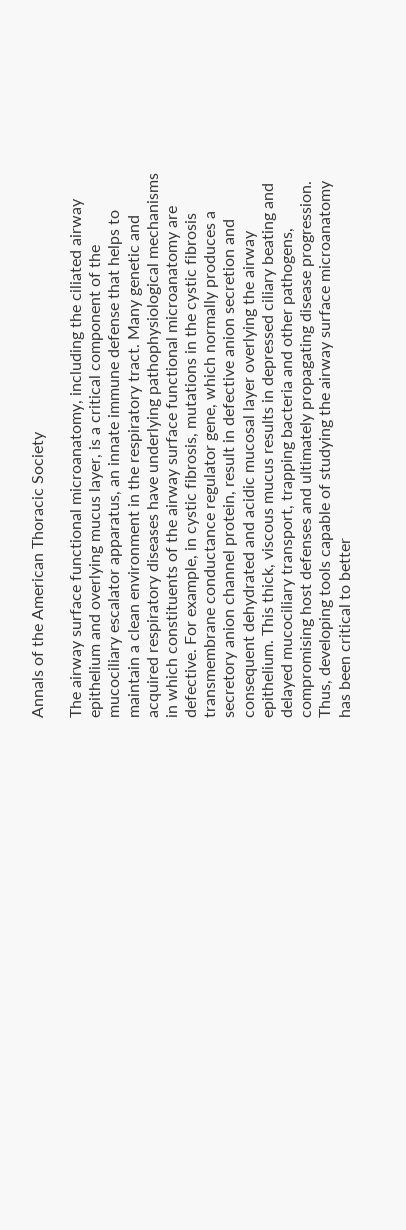Annals of the American Thoracic Society

The airway surface functional microanatomy, including the ciliated airway epithelium and overlying mucus layer, is a critical component of the mucociliary escalator apparatus, an innate immune defense that helps to maintain a clean environment in the respiratory tract. Many genetic and acquired respiratory diseases have underlying pathophysiological mechanisms in which constituents of the airway surface functional microanatomy are defective. For example, in cystic fibrosis, mutations in the cystic fibrosis transmembrane conductance regulator gene, which normally produces a secretory anion channel protein, result in defective anion secretion and consequent dehydrated and acidic mucosal layer overlying the airway epithelium. This thick, viscous mucus results in depressed ciliary beating and delayed mucociliary transport, trapping bacteria and other pathogens, compromising host defenses and ultimately propagating disease progression. Thus, developing tools capable of studying the airway surface microanatomy has been critical to better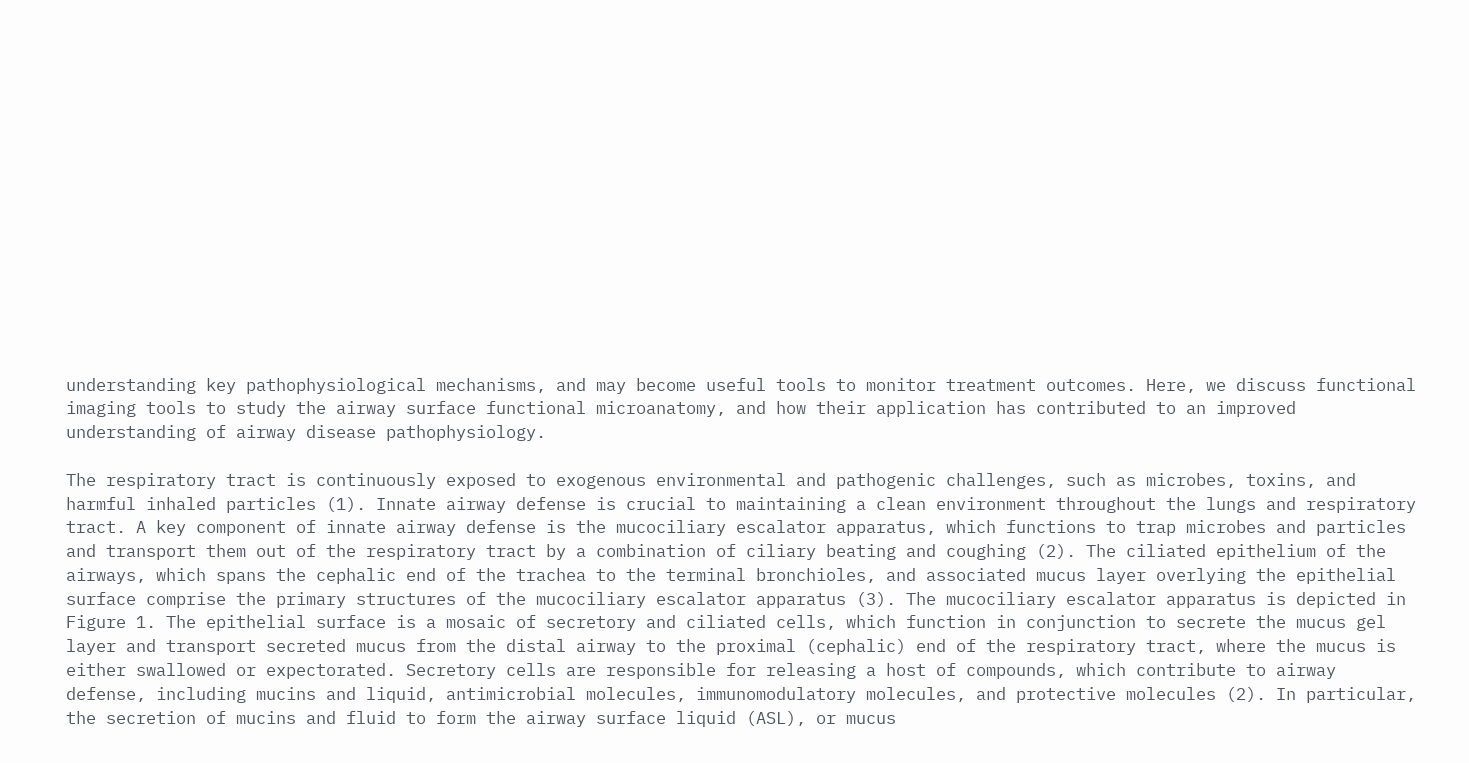understanding key pathophysiological mechanisms, and may become useful tools to monitor treatment outcomes. Here, we discuss functional imaging tools to study the airway surface functional microanatomy, and how their application has contributed to an improved understanding of airway disease pathophysiology.

The respiratory tract is continuously exposed to exogenous environmental and pathogenic challenges, such as microbes, toxins, and harmful inhaled particles (1). Innate airway defense is crucial to maintaining a clean environment throughout the lungs and respiratory tract. A key component of innate airway defense is the mucociliary escalator apparatus, which functions to trap microbes and particles and transport them out of the respiratory tract by a combination of ciliary beating and coughing (2). The ciliated epithelium of the airways, which spans the cephalic end of the trachea to the terminal bronchioles, and associated mucus layer overlying the epithelial surface comprise the primary structures of the mucociliary escalator apparatus (3). The mucociliary escalator apparatus is depicted in Figure 1. The epithelial surface is a mosaic of secretory and ciliated cells, which function in conjunction to secrete the mucus gel layer and transport secreted mucus from the distal airway to the proximal (cephalic) end of the respiratory tract, where the mucus is either swallowed or expectorated. Secretory cells are responsible for releasing a host of compounds, which contribute to airway defense, including mucins and liquid, antimicrobial molecules, immunomodulatory molecules, and protective molecules (2). In particular, the secretion of mucins and fluid to form the airway surface liquid (ASL), or mucus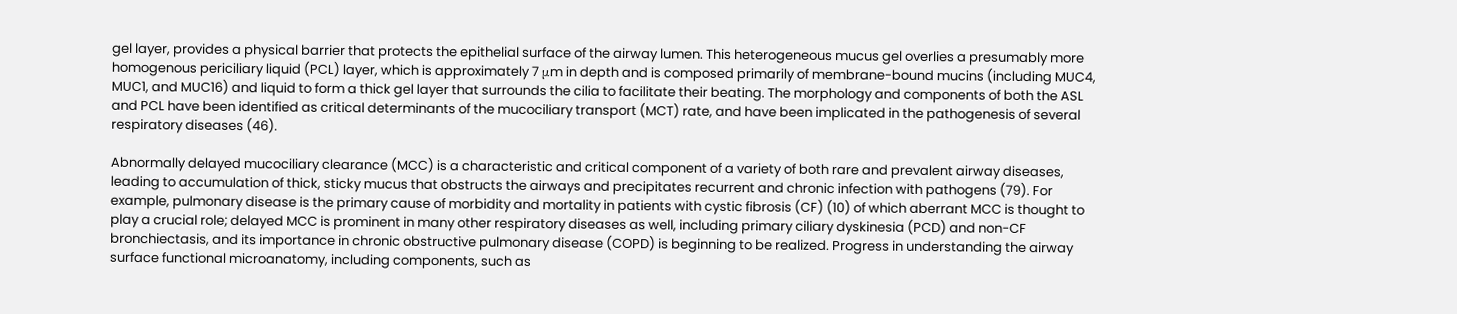gel layer, provides a physical barrier that protects the epithelial surface of the airway lumen. This heterogeneous mucus gel overlies a presumably more homogenous periciliary liquid (PCL) layer, which is approximately 7 μm in depth and is composed primarily of membrane-bound mucins (including MUC4, MUC1, and MUC16) and liquid to form a thick gel layer that surrounds the cilia to facilitate their beating. The morphology and components of both the ASL and PCL have been identified as critical determinants of the mucociliary transport (MCT) rate, and have been implicated in the pathogenesis of several respiratory diseases (46).

Abnormally delayed mucociliary clearance (MCC) is a characteristic and critical component of a variety of both rare and prevalent airway diseases, leading to accumulation of thick, sticky mucus that obstructs the airways and precipitates recurrent and chronic infection with pathogens (79). For example, pulmonary disease is the primary cause of morbidity and mortality in patients with cystic fibrosis (CF) (10) of which aberrant MCC is thought to play a crucial role; delayed MCC is prominent in many other respiratory diseases as well, including primary ciliary dyskinesia (PCD) and non-CF bronchiectasis, and its importance in chronic obstructive pulmonary disease (COPD) is beginning to be realized. Progress in understanding the airway surface functional microanatomy, including components, such as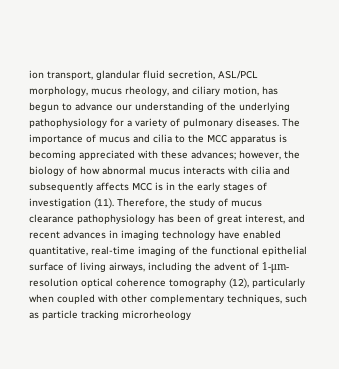ion transport, glandular fluid secretion, ASL/PCL morphology, mucus rheology, and ciliary motion, has begun to advance our understanding of the underlying pathophysiology for a variety of pulmonary diseases. The importance of mucus and cilia to the MCC apparatus is becoming appreciated with these advances; however, the biology of how abnormal mucus interacts with cilia and subsequently affects MCC is in the early stages of investigation (11). Therefore, the study of mucus clearance pathophysiology has been of great interest, and recent advances in imaging technology have enabled quantitative, real-time imaging of the functional epithelial surface of living airways, including the advent of 1-μm-resolution optical coherence tomography (12), particularly when coupled with other complementary techniques, such as particle tracking microrheology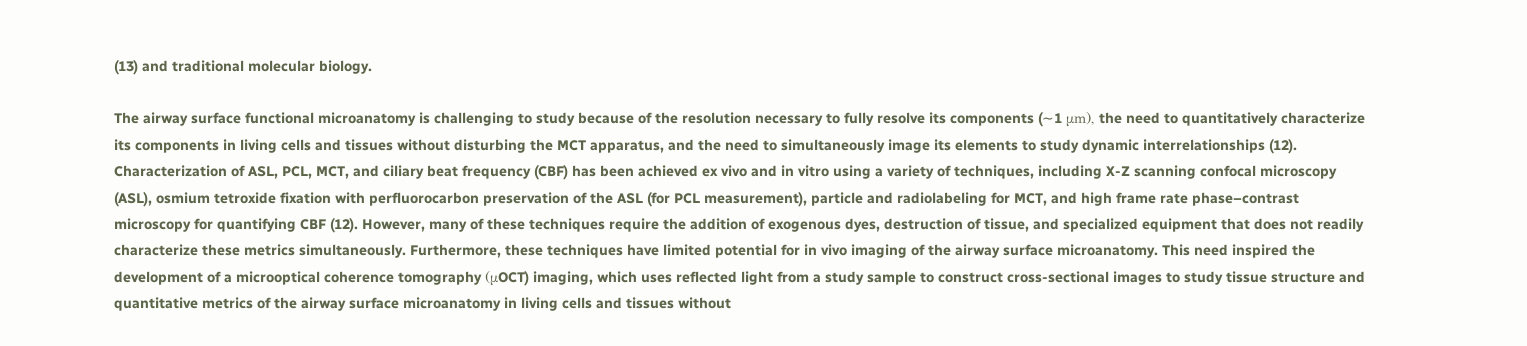(13) and traditional molecular biology.

The airway surface functional microanatomy is challenging to study because of the resolution necessary to fully resolve its components (∼1 μm), the need to quantitatively characterize its components in living cells and tissues without disturbing the MCT apparatus, and the need to simultaneously image its elements to study dynamic interrelationships (12). Characterization of ASL, PCL, MCT, and ciliary beat frequency (CBF) has been achieved ex vivo and in vitro using a variety of techniques, including X-Z scanning confocal microscopy (ASL), osmium tetroxide fixation with perfluorocarbon preservation of the ASL (for PCL measurement), particle and radiolabeling for MCT, and high frame rate phase–contrast microscopy for quantifying CBF (12). However, many of these techniques require the addition of exogenous dyes, destruction of tissue, and specialized equipment that does not readily characterize these metrics simultaneously. Furthermore, these techniques have limited potential for in vivo imaging of the airway surface microanatomy. This need inspired the development of a microoptical coherence tomography (μOCT) imaging, which uses reflected light from a study sample to construct cross-sectional images to study tissue structure and quantitative metrics of the airway surface microanatomy in living cells and tissues without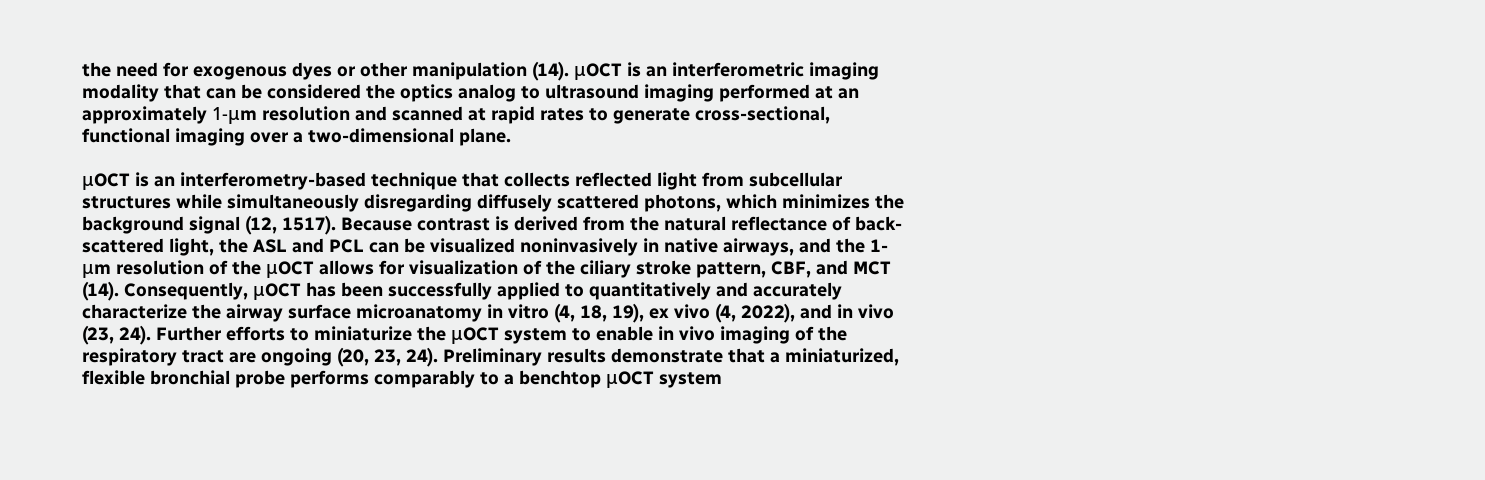the need for exogenous dyes or other manipulation (14). μOCT is an interferometric imaging modality that can be considered the optics analog to ultrasound imaging performed at an approximately 1-μm resolution and scanned at rapid rates to generate cross-sectional, functional imaging over a two-dimensional plane.

μOCT is an interferometry-based technique that collects reflected light from subcellular structures while simultaneously disregarding diffusely scattered photons, which minimizes the background signal (12, 1517). Because contrast is derived from the natural reflectance of back-scattered light, the ASL and PCL can be visualized noninvasively in native airways, and the 1-μm resolution of the μOCT allows for visualization of the ciliary stroke pattern, CBF, and MCT (14). Consequently, μOCT has been successfully applied to quantitatively and accurately characterize the airway surface microanatomy in vitro (4, 18, 19), ex vivo (4, 2022), and in vivo (23, 24). Further efforts to miniaturize the μOCT system to enable in vivo imaging of the respiratory tract are ongoing (20, 23, 24). Preliminary results demonstrate that a miniaturized, flexible bronchial probe performs comparably to a benchtop μOCT system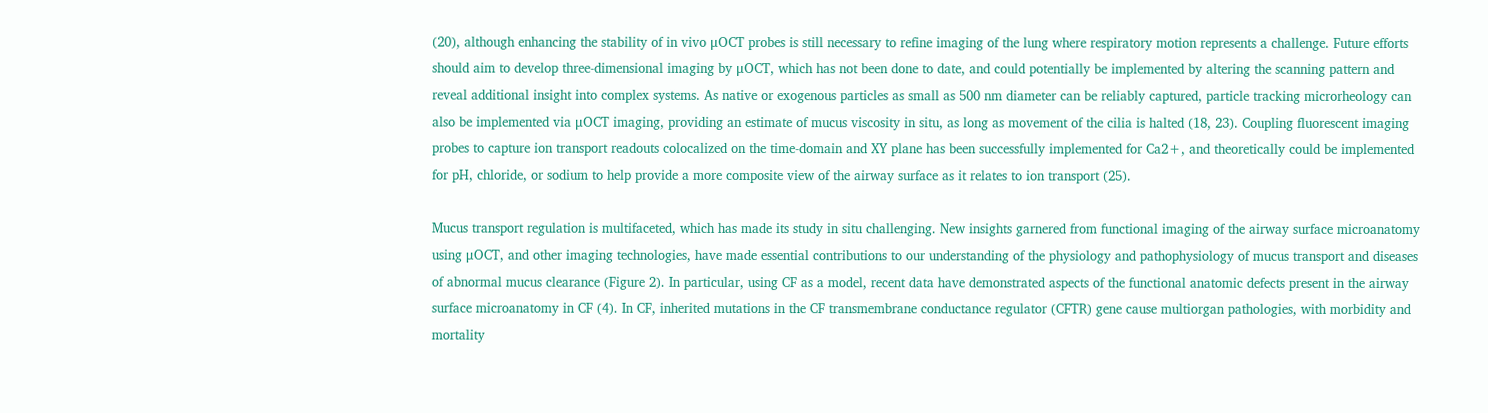(20), although enhancing the stability of in vivo μOCT probes is still necessary to refine imaging of the lung where respiratory motion represents a challenge. Future efforts should aim to develop three-dimensional imaging by μOCT, which has not been done to date, and could potentially be implemented by altering the scanning pattern and reveal additional insight into complex systems. As native or exogenous particles as small as 500 nm diameter can be reliably captured, particle tracking microrheology can also be implemented via μOCT imaging, providing an estimate of mucus viscosity in situ, as long as movement of the cilia is halted (18, 23). Coupling fluorescent imaging probes to capture ion transport readouts colocalized on the time-domain and XY plane has been successfully implemented for Ca2+, and theoretically could be implemented for pH, chloride, or sodium to help provide a more composite view of the airway surface as it relates to ion transport (25).

Mucus transport regulation is multifaceted, which has made its study in situ challenging. New insights garnered from functional imaging of the airway surface microanatomy using μOCT, and other imaging technologies, have made essential contributions to our understanding of the physiology and pathophysiology of mucus transport and diseases of abnormal mucus clearance (Figure 2). In particular, using CF as a model, recent data have demonstrated aspects of the functional anatomic defects present in the airway surface microanatomy in CF (4). In CF, inherited mutations in the CF transmembrane conductance regulator (CFTR) gene cause multiorgan pathologies, with morbidity and mortality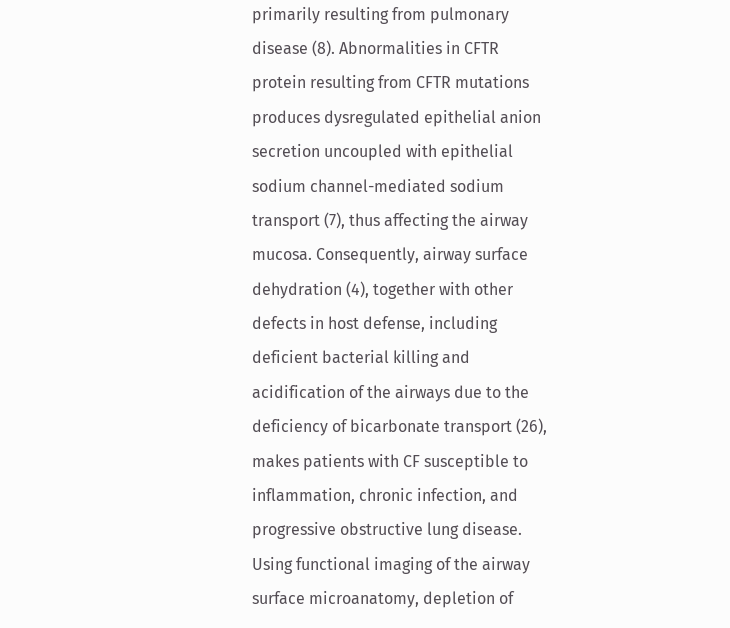primarily resulting from pulmonary disease (8). Abnormalities in CFTR protein resulting from CFTR mutations produces dysregulated epithelial anion secretion uncoupled with epithelial sodium channel-mediated sodium transport (7), thus affecting the airway mucosa. Consequently, airway surface dehydration (4), together with other defects in host defense, including deficient bacterial killing and acidification of the airways due to the deficiency of bicarbonate transport (26), makes patients with CF susceptible to inflammation, chronic infection, and progressive obstructive lung disease. Using functional imaging of the airway surface microanatomy, depletion of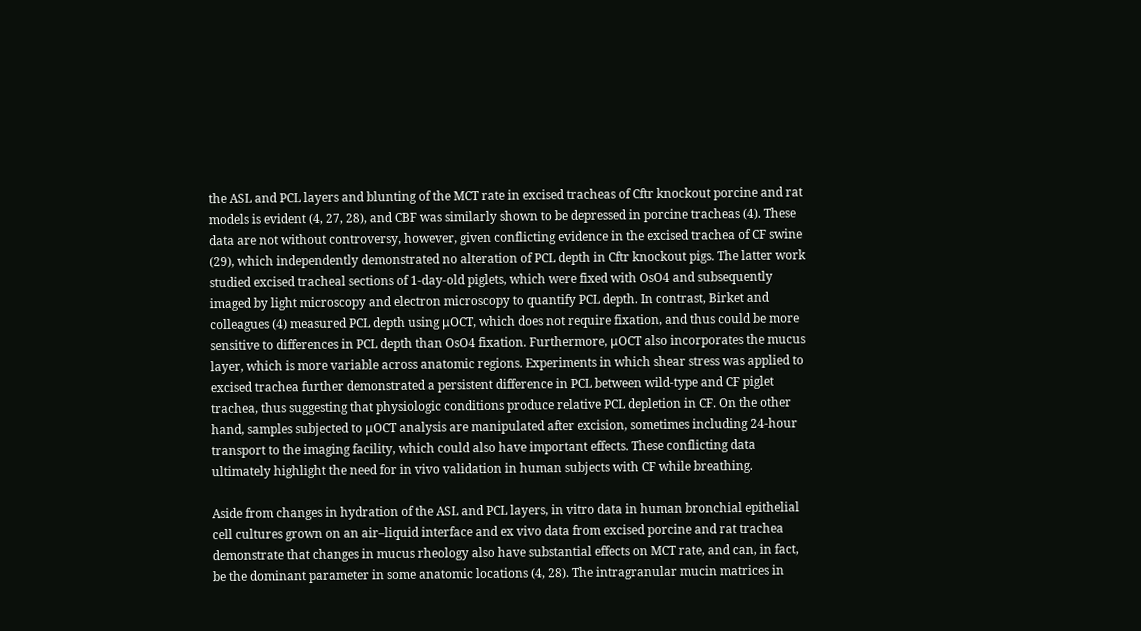the ASL and PCL layers and blunting of the MCT rate in excised tracheas of Cftr knockout porcine and rat models is evident (4, 27, 28), and CBF was similarly shown to be depressed in porcine tracheas (4). These data are not without controversy, however, given conflicting evidence in the excised trachea of CF swine (29), which independently demonstrated no alteration of PCL depth in Cftr knockout pigs. The latter work studied excised tracheal sections of 1-day-old piglets, which were fixed with OsO4 and subsequently imaged by light microscopy and electron microscopy to quantify PCL depth. In contrast, Birket and colleagues (4) measured PCL depth using μOCT, which does not require fixation, and thus could be more sensitive to differences in PCL depth than OsO4 fixation. Furthermore, μOCT also incorporates the mucus layer, which is more variable across anatomic regions. Experiments in which shear stress was applied to excised trachea further demonstrated a persistent difference in PCL between wild-type and CF piglet trachea, thus suggesting that physiologic conditions produce relative PCL depletion in CF. On the other hand, samples subjected to μOCT analysis are manipulated after excision, sometimes including 24-hour transport to the imaging facility, which could also have important effects. These conflicting data ultimately highlight the need for in vivo validation in human subjects with CF while breathing.

Aside from changes in hydration of the ASL and PCL layers, in vitro data in human bronchial epithelial cell cultures grown on an air–liquid interface and ex vivo data from excised porcine and rat trachea demonstrate that changes in mucus rheology also have substantial effects on MCT rate, and can, in fact, be the dominant parameter in some anatomic locations (4, 28). The intragranular mucin matrices in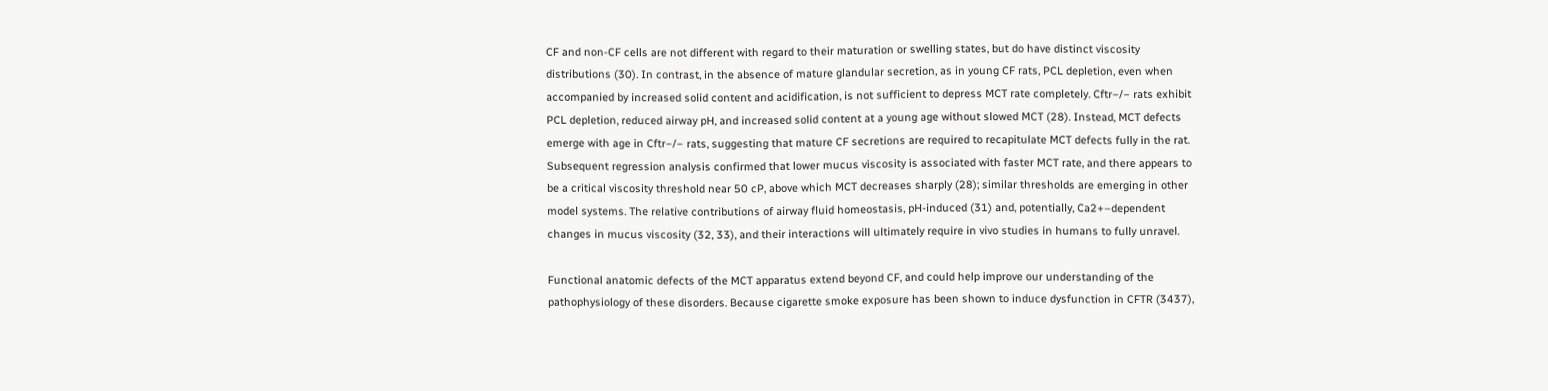CF and non-CF cells are not different with regard to their maturation or swelling states, but do have distinct viscosity distributions (30). In contrast, in the absence of mature glandular secretion, as in young CF rats, PCL depletion, even when accompanied by increased solid content and acidification, is not sufficient to depress MCT rate completely. Cftr−/− rats exhibit PCL depletion, reduced airway pH, and increased solid content at a young age without slowed MCT (28). Instead, MCT defects emerge with age in Cftr−/− rats, suggesting that mature CF secretions are required to recapitulate MCT defects fully in the rat. Subsequent regression analysis confirmed that lower mucus viscosity is associated with faster MCT rate, and there appears to be a critical viscosity threshold near 50 cP, above which MCT decreases sharply (28); similar thresholds are emerging in other model systems. The relative contributions of airway fluid homeostasis, pH-induced (31) and, potentially, Ca2+–dependent changes in mucus viscosity (32, 33), and their interactions will ultimately require in vivo studies in humans to fully unravel.

Functional anatomic defects of the MCT apparatus extend beyond CF, and could help improve our understanding of the pathophysiology of these disorders. Because cigarette smoke exposure has been shown to induce dysfunction in CFTR (3437),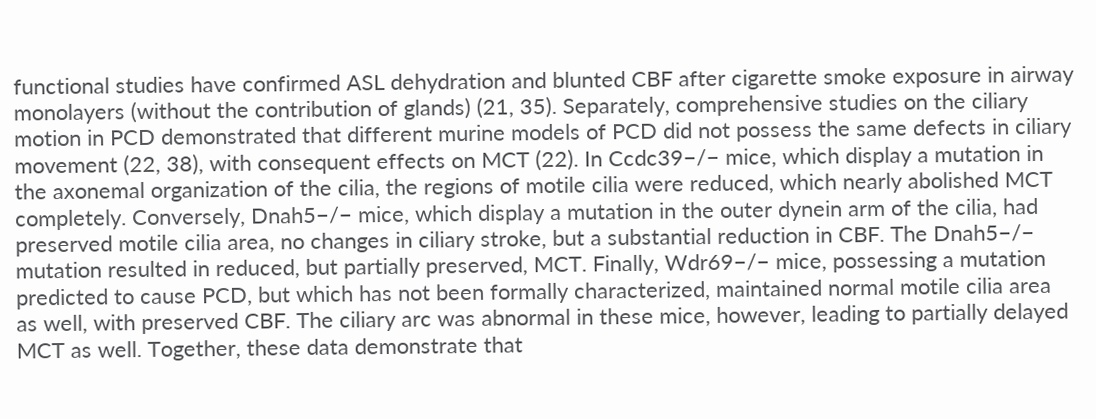functional studies have confirmed ASL dehydration and blunted CBF after cigarette smoke exposure in airway monolayers (without the contribution of glands) (21, 35). Separately, comprehensive studies on the ciliary motion in PCD demonstrated that different murine models of PCD did not possess the same defects in ciliary movement (22, 38), with consequent effects on MCT (22). In Ccdc39−/− mice, which display a mutation in the axonemal organization of the cilia, the regions of motile cilia were reduced, which nearly abolished MCT completely. Conversely, Dnah5−/− mice, which display a mutation in the outer dynein arm of the cilia, had preserved motile cilia area, no changes in ciliary stroke, but a substantial reduction in CBF. The Dnah5−/− mutation resulted in reduced, but partially preserved, MCT. Finally, Wdr69−/− mice, possessing a mutation predicted to cause PCD, but which has not been formally characterized, maintained normal motile cilia area as well, with preserved CBF. The ciliary arc was abnormal in these mice, however, leading to partially delayed MCT as well. Together, these data demonstrate that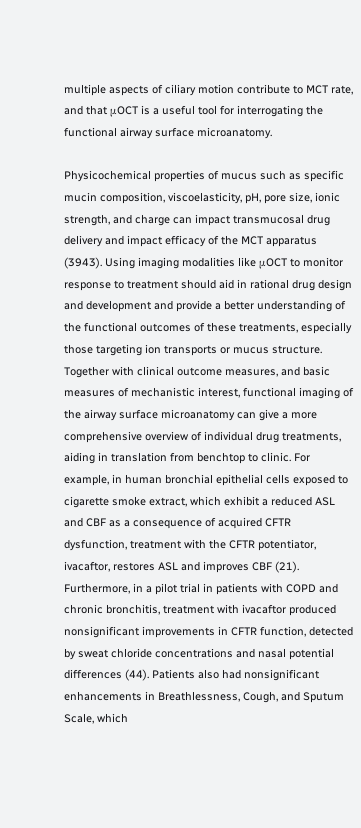multiple aspects of ciliary motion contribute to MCT rate, and that μOCT is a useful tool for interrogating the functional airway surface microanatomy.

Physicochemical properties of mucus such as specific mucin composition, viscoelasticity, pH, pore size, ionic strength, and charge can impact transmucosal drug delivery and impact efficacy of the MCT apparatus (3943). Using imaging modalities like μOCT to monitor response to treatment should aid in rational drug design and development and provide a better understanding of the functional outcomes of these treatments, especially those targeting ion transports or mucus structure. Together with clinical outcome measures, and basic measures of mechanistic interest, functional imaging of the airway surface microanatomy can give a more comprehensive overview of individual drug treatments, aiding in translation from benchtop to clinic. For example, in human bronchial epithelial cells exposed to cigarette smoke extract, which exhibit a reduced ASL and CBF as a consequence of acquired CFTR dysfunction, treatment with the CFTR potentiator, ivacaftor, restores ASL and improves CBF (21). Furthermore, in a pilot trial in patients with COPD and chronic bronchitis, treatment with ivacaftor produced nonsignificant improvements in CFTR function, detected by sweat chloride concentrations and nasal potential differences (44). Patients also had nonsignificant enhancements in Breathlessness, Cough, and Sputum Scale, which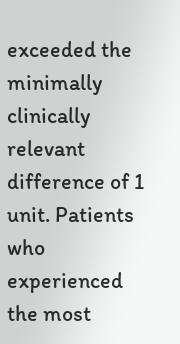exceeded the minimally clinically relevant difference of 1 unit. Patients who experienced the most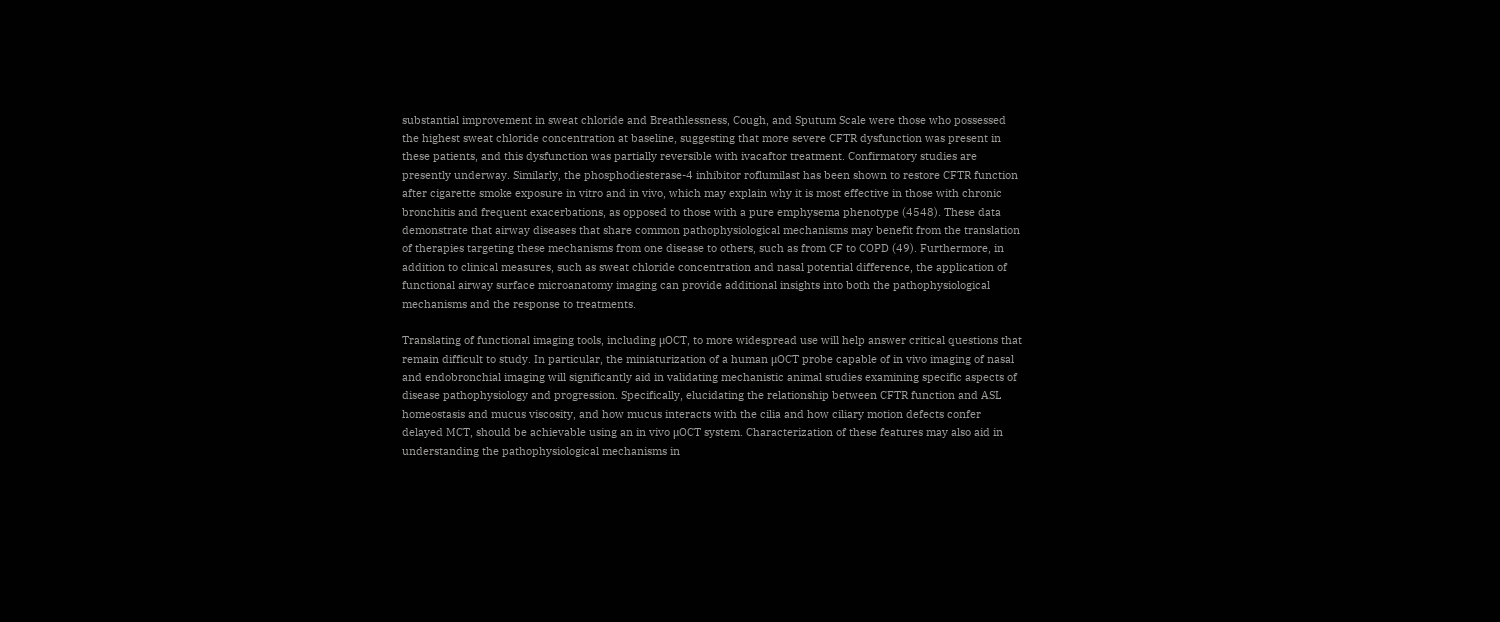substantial improvement in sweat chloride and Breathlessness, Cough, and Sputum Scale were those who possessed the highest sweat chloride concentration at baseline, suggesting that more severe CFTR dysfunction was present in these patients, and this dysfunction was partially reversible with ivacaftor treatment. Confirmatory studies are presently underway. Similarly, the phosphodiesterase-4 inhibitor roflumilast has been shown to restore CFTR function after cigarette smoke exposure in vitro and in vivo, which may explain why it is most effective in those with chronic bronchitis and frequent exacerbations, as opposed to those with a pure emphysema phenotype (4548). These data demonstrate that airway diseases that share common pathophysiological mechanisms may benefit from the translation of therapies targeting these mechanisms from one disease to others, such as from CF to COPD (49). Furthermore, in addition to clinical measures, such as sweat chloride concentration and nasal potential difference, the application of functional airway surface microanatomy imaging can provide additional insights into both the pathophysiological mechanisms and the response to treatments.

Translating of functional imaging tools, including μOCT, to more widespread use will help answer critical questions that remain difficult to study. In particular, the miniaturization of a human μOCT probe capable of in vivo imaging of nasal and endobronchial imaging will significantly aid in validating mechanistic animal studies examining specific aspects of disease pathophysiology and progression. Specifically, elucidating the relationship between CFTR function and ASL homeostasis and mucus viscosity, and how mucus interacts with the cilia and how ciliary motion defects confer delayed MCT, should be achievable using an in vivo μOCT system. Characterization of these features may also aid in understanding the pathophysiological mechanisms in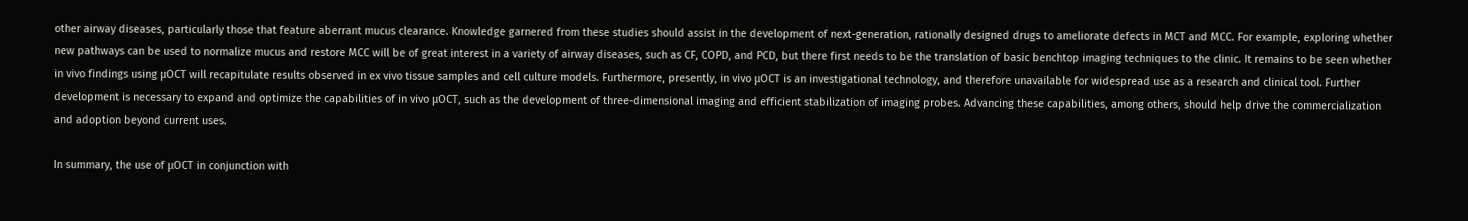other airway diseases, particularly those that feature aberrant mucus clearance. Knowledge garnered from these studies should assist in the development of next-generation, rationally designed drugs to ameliorate defects in MCT and MCC. For example, exploring whether new pathways can be used to normalize mucus and restore MCC will be of great interest in a variety of airway diseases, such as CF, COPD, and PCD, but there first needs to be the translation of basic benchtop imaging techniques to the clinic. It remains to be seen whether in vivo findings using μOCT will recapitulate results observed in ex vivo tissue samples and cell culture models. Furthermore, presently, in vivo μOCT is an investigational technology, and therefore unavailable for widespread use as a research and clinical tool. Further development is necessary to expand and optimize the capabilities of in vivo μOCT, such as the development of three-dimensional imaging and efficient stabilization of imaging probes. Advancing these capabilities, among others, should help drive the commercialization and adoption beyond current uses.

In summary, the use of μOCT in conjunction with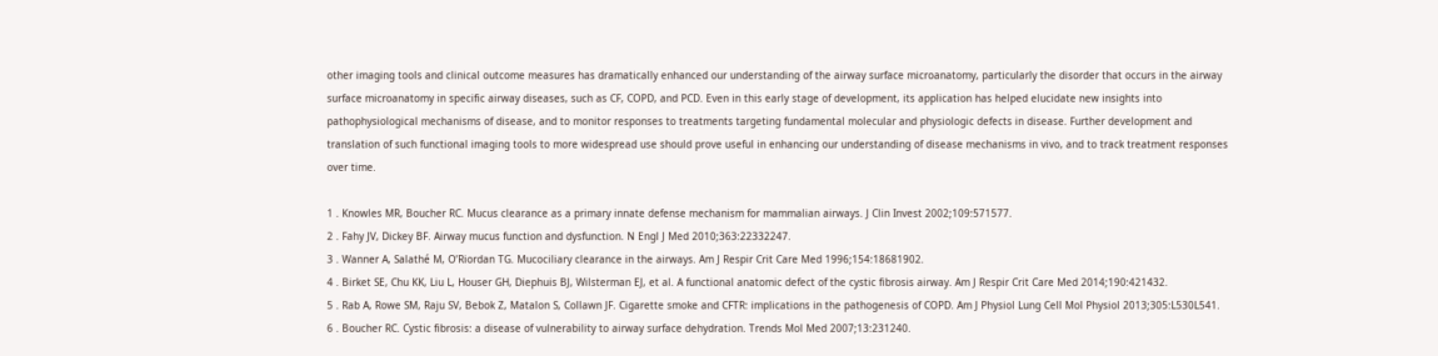other imaging tools and clinical outcome measures has dramatically enhanced our understanding of the airway surface microanatomy, particularly the disorder that occurs in the airway surface microanatomy in specific airway diseases, such as CF, COPD, and PCD. Even in this early stage of development, its application has helped elucidate new insights into pathophysiological mechanisms of disease, and to monitor responses to treatments targeting fundamental molecular and physiologic defects in disease. Further development and translation of such functional imaging tools to more widespread use should prove useful in enhancing our understanding of disease mechanisms in vivo, and to track treatment responses over time.

1 . Knowles MR, Boucher RC. Mucus clearance as a primary innate defense mechanism for mammalian airways. J Clin Invest 2002;109:571577.
2 . Fahy JV, Dickey BF. Airway mucus function and dysfunction. N Engl J Med 2010;363:22332247.
3 . Wanner A, Salathé M, O’Riordan TG. Mucociliary clearance in the airways. Am J Respir Crit Care Med 1996;154:18681902.
4 . Birket SE, Chu KK, Liu L, Houser GH, Diephuis BJ, Wilsterman EJ, et al. A functional anatomic defect of the cystic fibrosis airway. Am J Respir Crit Care Med 2014;190:421432.
5 . Rab A, Rowe SM, Raju SV, Bebok Z, Matalon S, Collawn JF. Cigarette smoke and CFTR: implications in the pathogenesis of COPD. Am J Physiol Lung Cell Mol Physiol 2013;305:L530L541.
6 . Boucher RC. Cystic fibrosis: a disease of vulnerability to airway surface dehydration. Trends Mol Med 2007;13:231240.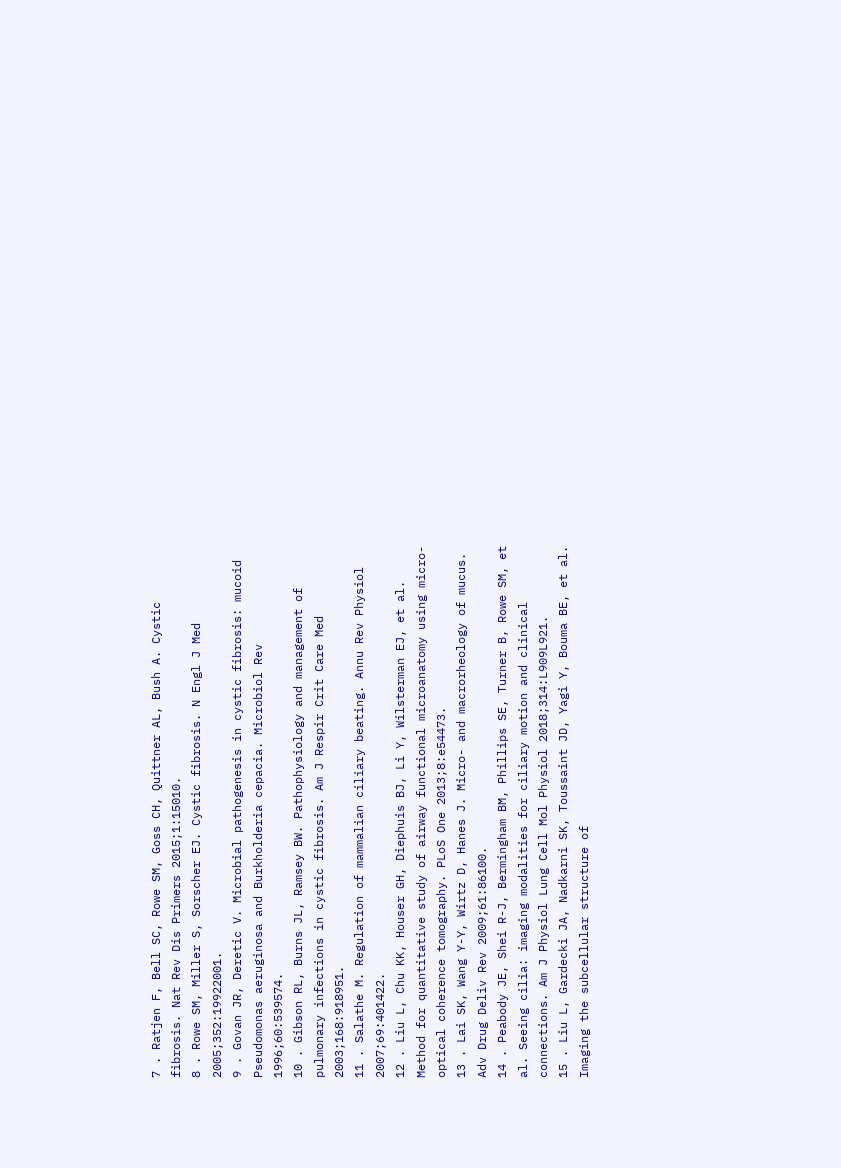7 . Ratjen F, Bell SC, Rowe SM, Goss CH, Quittner AL, Bush A. Cystic fibrosis. Nat Rev Dis Primers 2015;1:15010.
8 . Rowe SM, Miller S, Sorscher EJ. Cystic fibrosis. N Engl J Med 2005;352:19922001.
9 . Govan JR, Deretic V. Microbial pathogenesis in cystic fibrosis: mucoid Pseudomonas aeruginosa and Burkholderia cepacia. Microbiol Rev 1996;60:539574.
10 . Gibson RL, Burns JL, Ramsey BW. Pathophysiology and management of pulmonary infections in cystic fibrosis. Am J Respir Crit Care Med 2003;168:918951.
11 . Salathe M. Regulation of mammalian ciliary beating. Annu Rev Physiol 2007;69:401422.
12 . Liu L, Chu KK, Houser GH, Diephuis BJ, Li Y, Wilsterman EJ, et al. Method for quantitative study of airway functional microanatomy using micro-optical coherence tomography. PLoS One 2013;8:e54473.
13 . Lai SK, Wang Y-Y, Wirtz D, Hanes J. Micro- and macrorheology of mucus. Adv Drug Deliv Rev 2009;61:86100.
14 . Peabody JE, Shei R-J, Bermingham BM, Phillips SE, Turner B, Rowe SM, et al. Seeing cilia: imaging modalities for ciliary motion and clinical connections. Am J Physiol Lung Cell Mol Physiol 2018;314:L909L921.
15 . Liu L, Gardecki JA, Nadkarni SK, Toussaint JD, Yagi Y, Bouma BE, et al. Imaging the subcellular structure of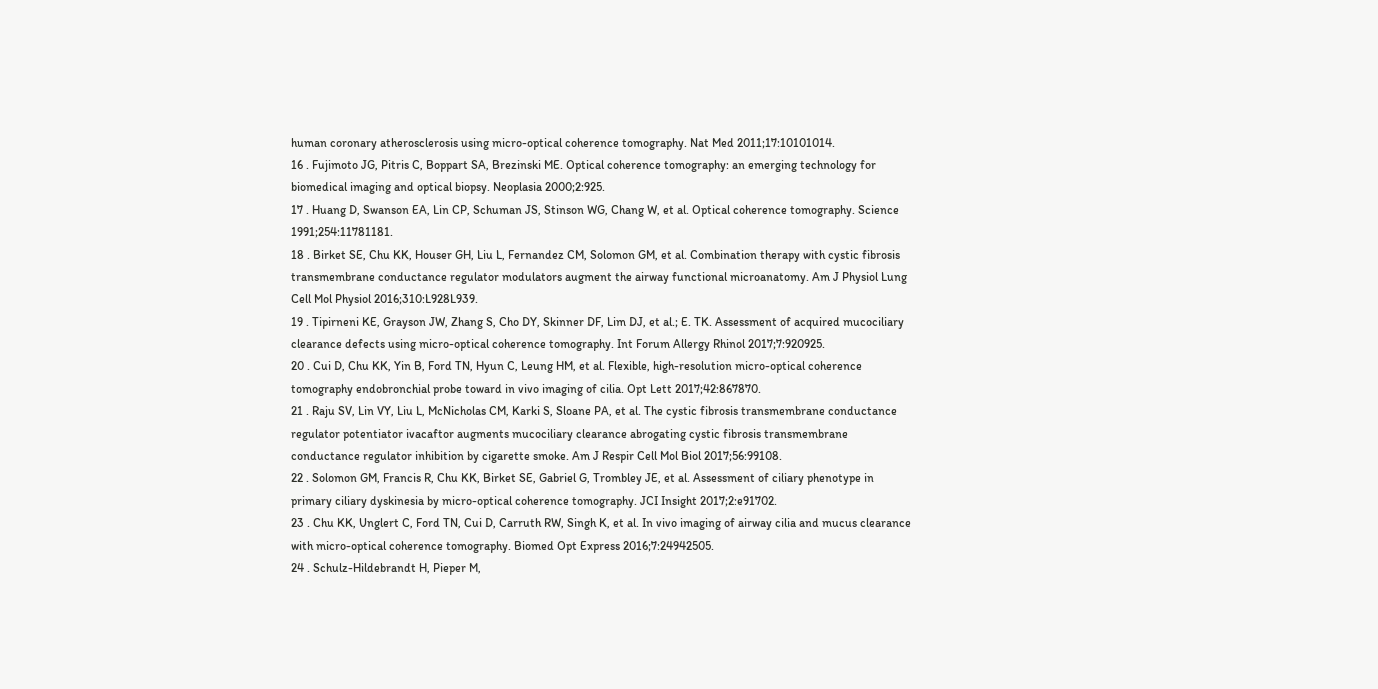human coronary atherosclerosis using micro-optical coherence tomography. Nat Med 2011;17:10101014.
16 . Fujimoto JG, Pitris C, Boppart SA, Brezinski ME. Optical coherence tomography: an emerging technology for biomedical imaging and optical biopsy. Neoplasia 2000;2:925.
17 . Huang D, Swanson EA, Lin CP, Schuman JS, Stinson WG, Chang W, et al. Optical coherence tomography. Science 1991;254:11781181.
18 . Birket SE, Chu KK, Houser GH, Liu L, Fernandez CM, Solomon GM, et al. Combination therapy with cystic fibrosis transmembrane conductance regulator modulators augment the airway functional microanatomy. Am J Physiol Lung Cell Mol Physiol 2016;310:L928L939.
19 . Tipirneni KE, Grayson JW, Zhang S, Cho DY, Skinner DF, Lim DJ, et al.; E. TK. Assessment of acquired mucociliary clearance defects using micro-optical coherence tomography. Int Forum Allergy Rhinol 2017;7:920925.
20 . Cui D, Chu KK, Yin B, Ford TN, Hyun C, Leung HM, et al. Flexible, high-resolution micro-optical coherence tomography endobronchial probe toward in vivo imaging of cilia. Opt Lett 2017;42:867870.
21 . Raju SV, Lin VY, Liu L, McNicholas CM, Karki S, Sloane PA, et al. The cystic fibrosis transmembrane conductance regulator potentiator ivacaftor augments mucociliary clearance abrogating cystic fibrosis transmembrane conductance regulator inhibition by cigarette smoke. Am J Respir Cell Mol Biol 2017;56:99108.
22 . Solomon GM, Francis R, Chu KK, Birket SE, Gabriel G, Trombley JE, et al. Assessment of ciliary phenotype in primary ciliary dyskinesia by micro-optical coherence tomography. JCI Insight 2017;2:e91702.
23 . Chu KK, Unglert C, Ford TN, Cui D, Carruth RW, Singh K, et al. In vivo imaging of airway cilia and mucus clearance with micro-optical coherence tomography. Biomed Opt Express 2016;7:24942505.
24 . Schulz-Hildebrandt H, Pieper M,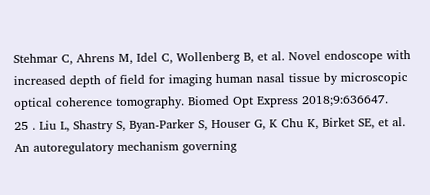Stehmar C, Ahrens M, Idel C, Wollenberg B, et al. Novel endoscope with increased depth of field for imaging human nasal tissue by microscopic optical coherence tomography. Biomed Opt Express 2018;9:636647.
25 . Liu L, Shastry S, Byan-Parker S, Houser G, K Chu K, Birket SE, et al. An autoregulatory mechanism governing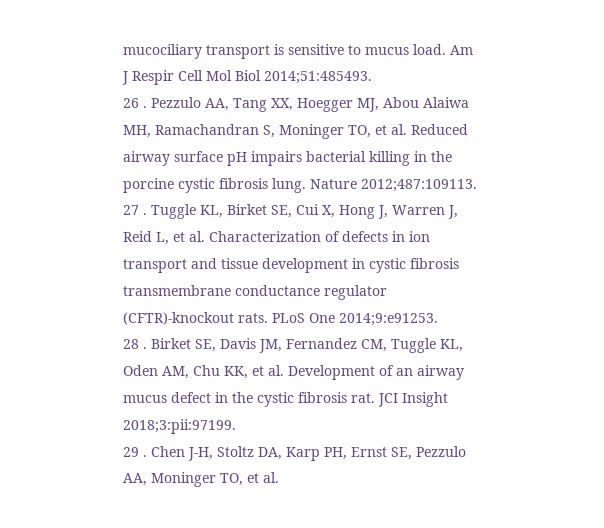mucociliary transport is sensitive to mucus load. Am J Respir Cell Mol Biol 2014;51:485493.
26 . Pezzulo AA, Tang XX, Hoegger MJ, Abou Alaiwa MH, Ramachandran S, Moninger TO, et al. Reduced airway surface pH impairs bacterial killing in the porcine cystic fibrosis lung. Nature 2012;487:109113.
27 . Tuggle KL, Birket SE, Cui X, Hong J, Warren J, Reid L, et al. Characterization of defects in ion transport and tissue development in cystic fibrosis transmembrane conductance regulator (CFTR)-knockout rats. PLoS One 2014;9:e91253.
28 . Birket SE, Davis JM, Fernandez CM, Tuggle KL, Oden AM, Chu KK, et al. Development of an airway mucus defect in the cystic fibrosis rat. JCI Insight 2018;3:pii:97199.
29 . Chen J-H, Stoltz DA, Karp PH, Ernst SE, Pezzulo AA, Moninger TO, et al.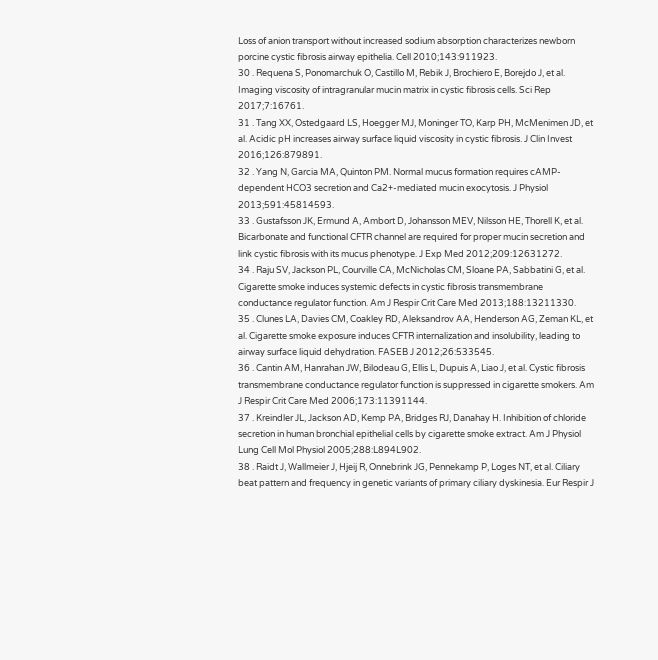Loss of anion transport without increased sodium absorption characterizes newborn porcine cystic fibrosis airway epithelia. Cell 2010;143:911923.
30 . Requena S, Ponomarchuk O, Castillo M, Rebik J, Brochiero E, Borejdo J, et al. Imaging viscosity of intragranular mucin matrix in cystic fibrosis cells. Sci Rep 2017;7:16761.
31 . Tang XX, Ostedgaard LS, Hoegger MJ, Moninger TO, Karp PH, McMenimen JD, et al. Acidic pH increases airway surface liquid viscosity in cystic fibrosis. J Clin Invest 2016;126:879891.
32 . Yang N, Garcia MA, Quinton PM. Normal mucus formation requires cAMP-dependent HCO3 secretion and Ca2+-mediated mucin exocytosis. J Physiol 2013;591:45814593.
33 . Gustafsson JK, Ermund A, Ambort D, Johansson MEV, Nilsson HE, Thorell K, et al. Bicarbonate and functional CFTR channel are required for proper mucin secretion and link cystic fibrosis with its mucus phenotype. J Exp Med 2012;209:12631272.
34 . Raju SV, Jackson PL, Courville CA, McNicholas CM, Sloane PA, Sabbatini G, et al. Cigarette smoke induces systemic defects in cystic fibrosis transmembrane conductance regulator function. Am J Respir Crit Care Med 2013;188:13211330.
35 . Clunes LA, Davies CM, Coakley RD, Aleksandrov AA, Henderson AG, Zeman KL, et al. Cigarette smoke exposure induces CFTR internalization and insolubility, leading to airway surface liquid dehydration. FASEB J 2012;26:533545.
36 . Cantin AM, Hanrahan JW, Bilodeau G, Ellis L, Dupuis A, Liao J, et al. Cystic fibrosis transmembrane conductance regulator function is suppressed in cigarette smokers. Am J Respir Crit Care Med 2006;173:11391144.
37 . Kreindler JL, Jackson AD, Kemp PA, Bridges RJ, Danahay H. Inhibition of chloride secretion in human bronchial epithelial cells by cigarette smoke extract. Am J Physiol Lung Cell Mol Physiol 2005;288:L894L902.
38 . Raidt J, Wallmeier J, Hjeij R, Onnebrink JG, Pennekamp P, Loges NT, et al. Ciliary beat pattern and frequency in genetic variants of primary ciliary dyskinesia. Eur Respir J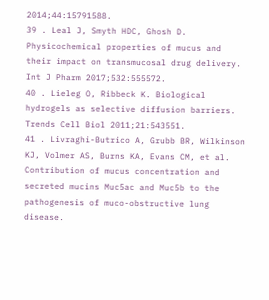2014;44:15791588.
39 . Leal J, Smyth HDC, Ghosh D. Physicochemical properties of mucus and their impact on transmucosal drug delivery. Int J Pharm 2017;532:555572.
40 . Lieleg O, Ribbeck K. Biological hydrogels as selective diffusion barriers. Trends Cell Biol 2011;21:543551.
41 . Livraghi-Butrico A, Grubb BR, Wilkinson KJ, Volmer AS, Burns KA, Evans CM, et al. Contribution of mucus concentration and secreted mucins Muc5ac and Muc5b to the pathogenesis of muco-obstructive lung disease.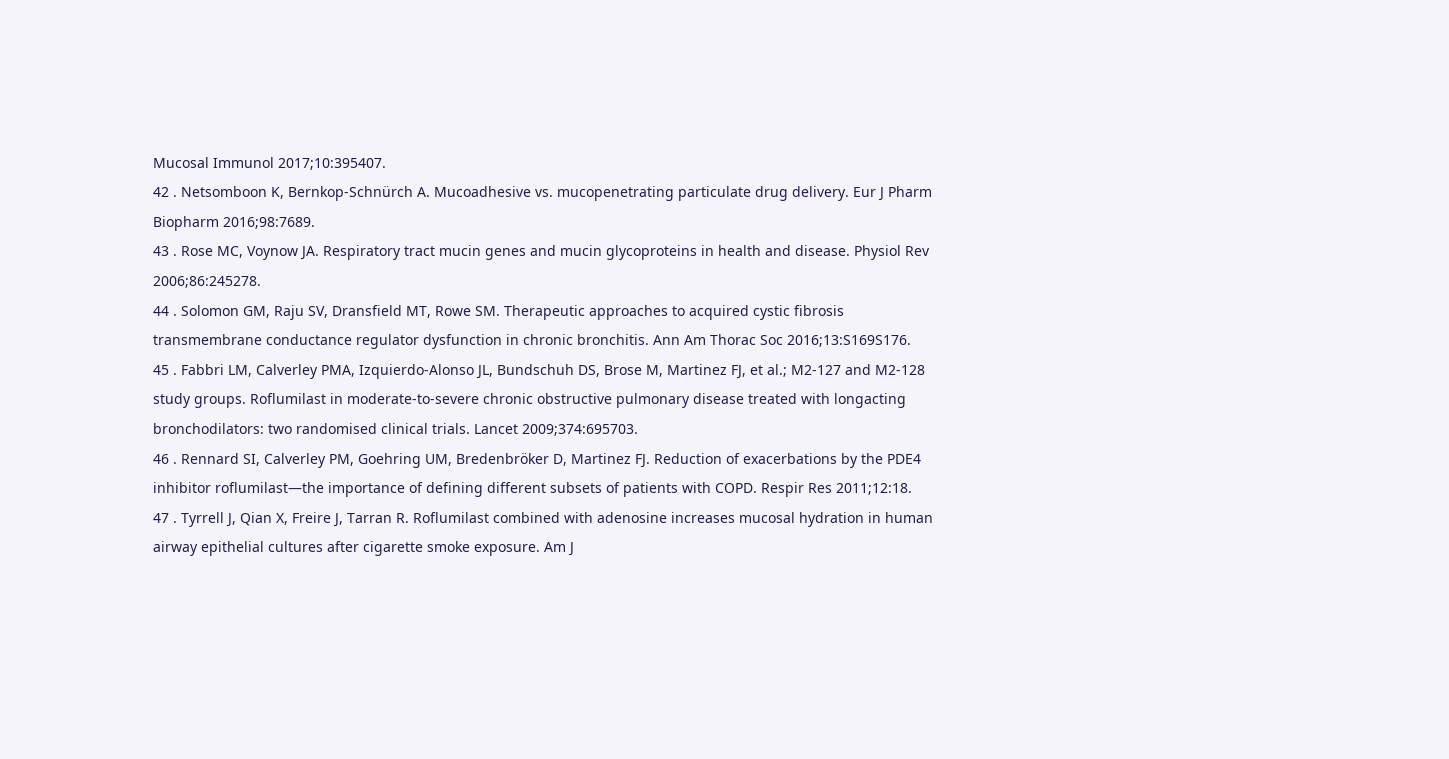Mucosal Immunol 2017;10:395407.
42 . Netsomboon K, Bernkop-Schnürch A. Mucoadhesive vs. mucopenetrating particulate drug delivery. Eur J Pharm Biopharm 2016;98:7689.
43 . Rose MC, Voynow JA. Respiratory tract mucin genes and mucin glycoproteins in health and disease. Physiol Rev 2006;86:245278.
44 . Solomon GM, Raju SV, Dransfield MT, Rowe SM. Therapeutic approaches to acquired cystic fibrosis transmembrane conductance regulator dysfunction in chronic bronchitis. Ann Am Thorac Soc 2016;13:S169S176.
45 . Fabbri LM, Calverley PMA, Izquierdo-Alonso JL, Bundschuh DS, Brose M, Martinez FJ, et al.; M2-127 and M2-128 study groups. Roflumilast in moderate-to-severe chronic obstructive pulmonary disease treated with longacting bronchodilators: two randomised clinical trials. Lancet 2009;374:695703.
46 . Rennard SI, Calverley PM, Goehring UM, Bredenbröker D, Martinez FJ. Reduction of exacerbations by the PDE4 inhibitor roflumilast—the importance of defining different subsets of patients with COPD. Respir Res 2011;12:18.
47 . Tyrrell J, Qian X, Freire J, Tarran R. Roflumilast combined with adenosine increases mucosal hydration in human airway epithelial cultures after cigarette smoke exposure. Am J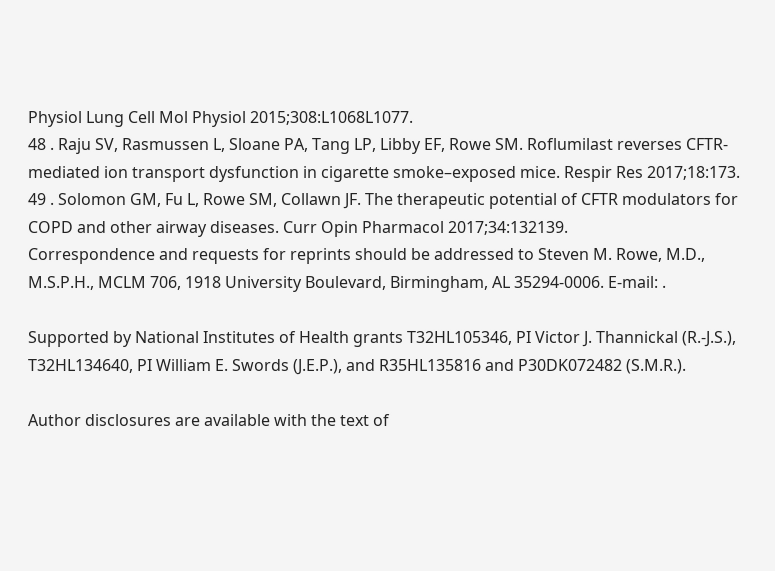Physiol Lung Cell Mol Physiol 2015;308:L1068L1077.
48 . Raju SV, Rasmussen L, Sloane PA, Tang LP, Libby EF, Rowe SM. Roflumilast reverses CFTR-mediated ion transport dysfunction in cigarette smoke–exposed mice. Respir Res 2017;18:173.
49 . Solomon GM, Fu L, Rowe SM, Collawn JF. The therapeutic potential of CFTR modulators for COPD and other airway diseases. Curr Opin Pharmacol 2017;34:132139.
Correspondence and requests for reprints should be addressed to Steven M. Rowe, M.D., M.S.P.H., MCLM 706, 1918 University Boulevard, Birmingham, AL 35294-0006. E-mail: .

Supported by National Institutes of Health grants T32HL105346, PI Victor J. Thannickal (R.-J.S.), T32HL134640, PI William E. Swords (J.E.P.), and R35HL135816 and P30DK072482 (S.M.R.).

Author disclosures are available with the text of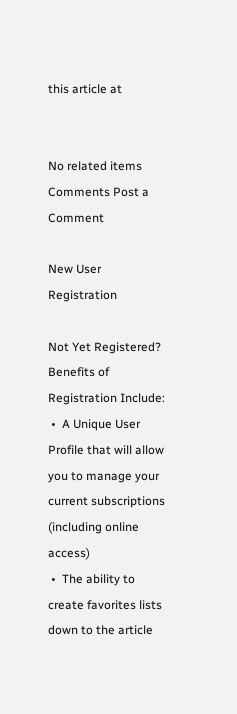this article at


No related items
Comments Post a Comment

New User Registration

Not Yet Registered?
Benefits of Registration Include:
 •  A Unique User Profile that will allow you to manage your current subscriptions (including online access)
 •  The ability to create favorites lists down to the article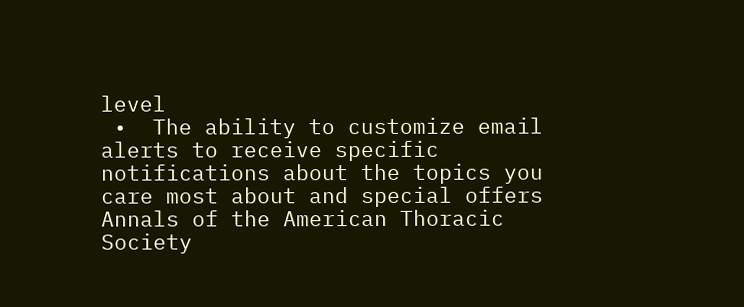level
 •  The ability to customize email alerts to receive specific notifications about the topics you care most about and special offers
Annals of the American Thoracic Society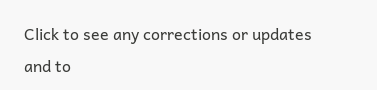Click to see any corrections or updates and to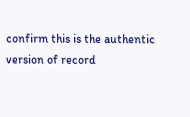confirm this is the authentic version of record